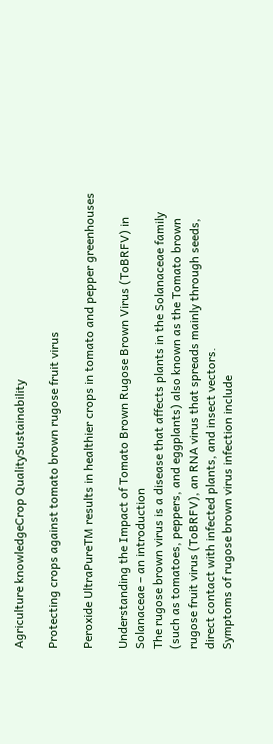Agriculture knowledgeCrop QualitySustainability

Protecting crops against tomato brown rugose fruit virus

Peroxide UltraPureTM results in healthier crops in tomato and pepper greenhouses

Understanding the Impact of Tomato Brown Rugose Brown Virus (ToBRFV) in Solanaceae – an introduction
The rugose brown virus is a disease that affects plants in the Solanaceae family (such as tomatoes, peppers, and eggplants) also known as the Tomato brown rugose fruit virus (ToBRFV), an RNA virus that spreads mainly through seeds, direct contact with infected plants, and insect vectors.
Symptoms of rugose brown virus infection include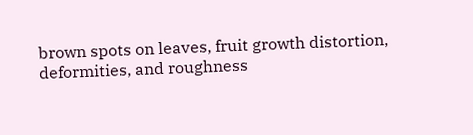brown spots on leaves, fruit growth distortion, deformities, and roughness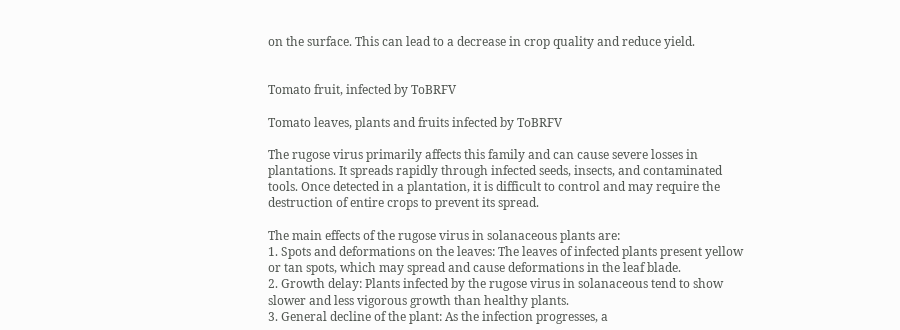on the surface. This can lead to a decrease in crop quality and reduce yield.


Tomato fruit, infected by ToBRFV

Tomato leaves, plants and fruits infected by ToBRFV

The rugose virus primarily affects this family and can cause severe losses in plantations. It spreads rapidly through infected seeds, insects, and contaminated tools. Once detected in a plantation, it is difficult to control and may require the destruction of entire crops to prevent its spread.

The main effects of the rugose virus in solanaceous plants are:
1. Spots and deformations on the leaves: The leaves of infected plants present yellow or tan spots, which may spread and cause deformations in the leaf blade.
2. Growth delay: Plants infected by the rugose virus in solanaceous tend to show slower and less vigorous growth than healthy plants.
3. General decline of the plant: As the infection progresses, a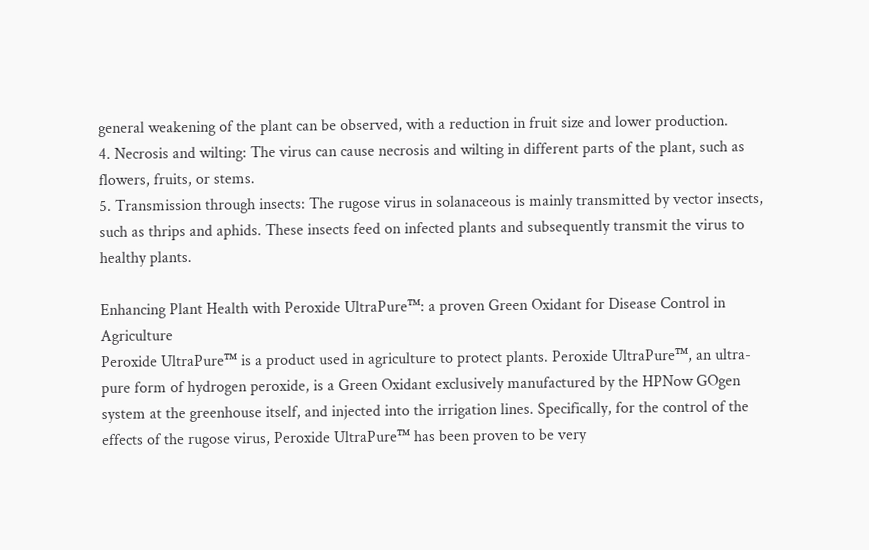general weakening of the plant can be observed, with a reduction in fruit size and lower production.
4. Necrosis and wilting: The virus can cause necrosis and wilting in different parts of the plant, such as flowers, fruits, or stems.
5. Transmission through insects: The rugose virus in solanaceous is mainly transmitted by vector insects, such as thrips and aphids. These insects feed on infected plants and subsequently transmit the virus to healthy plants.

Enhancing Plant Health with Peroxide UltraPure™: a proven Green Oxidant for Disease Control in Agriculture
Peroxide UltraPure™ is a product used in agriculture to protect plants. Peroxide UltraPure™, an ultra-pure form of hydrogen peroxide, is a Green Oxidant exclusively manufactured by the HPNow GOgen system at the greenhouse itself, and injected into the irrigation lines. Specifically, for the control of the effects of the rugose virus, Peroxide UltraPure™ has been proven to be very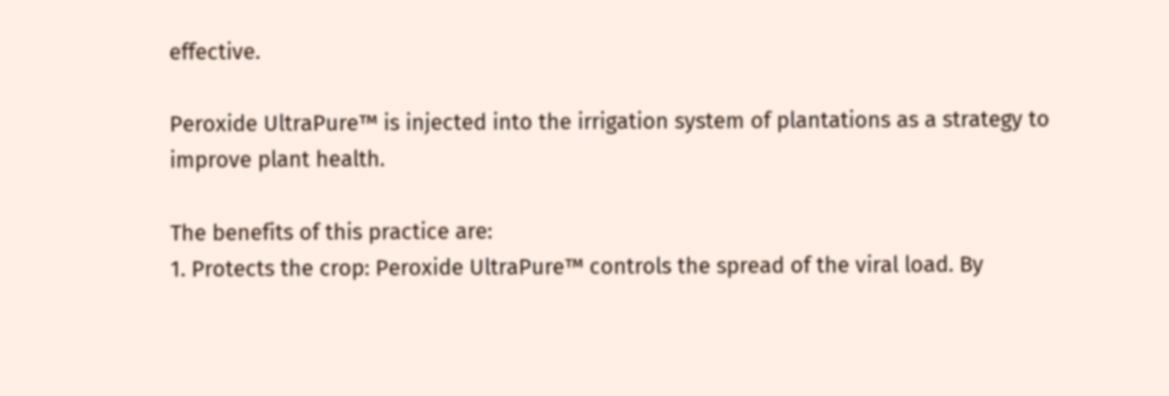effective.

Peroxide UltraPure™ is injected into the irrigation system of plantations as a strategy to improve plant health.

The benefits of this practice are:
1. Protects the crop: Peroxide UltraPure™ controls the spread of the viral load. By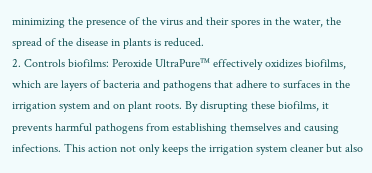minimizing the presence of the virus and their spores in the water, the spread of the disease in plants is reduced.
2. Controls biofilms: Peroxide UltraPure™ effectively oxidizes biofilms, which are layers of bacteria and pathogens that adhere to surfaces in the irrigation system and on plant roots. By disrupting these biofilms, it prevents harmful pathogens from establishing themselves and causing infections. This action not only keeps the irrigation system cleaner but also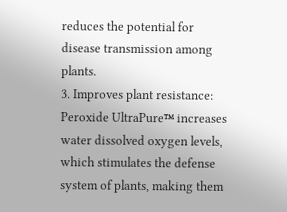reduces the potential for disease transmission among plants.
3. Improves plant resistance: Peroxide UltraPure™ increases water dissolved oxygen levels, which stimulates the defense system of plants, making them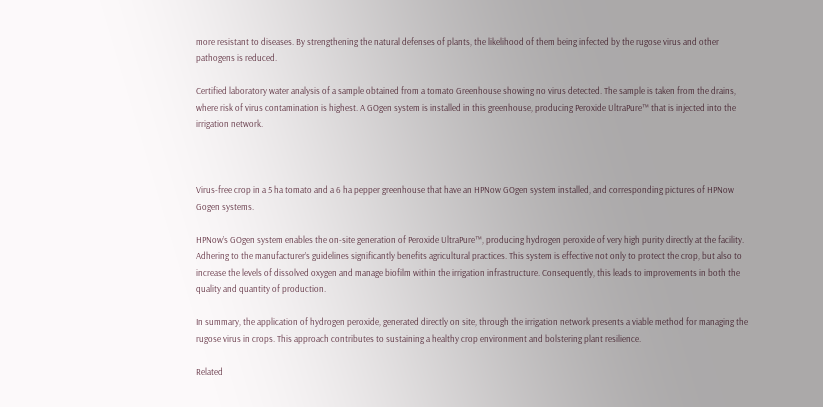more resistant to diseases. By strengthening the natural defenses of plants, the likelihood of them being infected by the rugose virus and other pathogens is reduced.

Certified laboratory water analysis of a sample obtained from a tomato Greenhouse showing no virus detected. The sample is taken from the drains, where risk of virus contamination is highest. A GOgen system is installed in this greenhouse, producing Peroxide UltraPure™ that is injected into the irrigation network.



Virus-free crop in a 5 ha tomato and a 6 ha pepper greenhouse that have an HPNow GOgen system installed, and corresponding pictures of HPNow Gogen systems.

HPNow’s GOgen system enables the on-site generation of Peroxide UltraPure™, producing hydrogen peroxide of very high purity directly at the facility. Adhering to the manufacturer’s guidelines significantly benefits agricultural practices. This system is effective not only to protect the crop, but also to increase the levels of dissolved oxygen and manage biofilm within the irrigation infrastructure. Consequently, this leads to improvements in both the quality and quantity of production.

In summary, the application of hydrogen peroxide, generated directly on site, through the irrigation network presents a viable method for managing the rugose virus in crops. This approach contributes to sustaining a healthy crop environment and bolstering plant resilience.

Related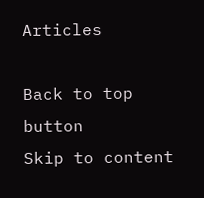Articles

Back to top button
Skip to content